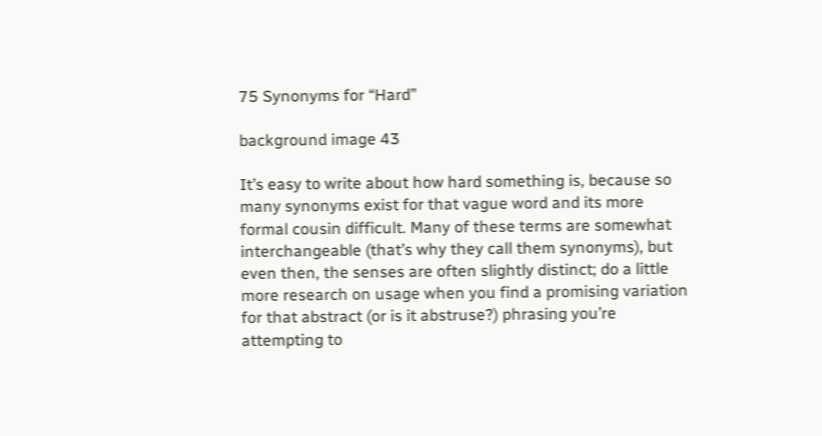75 Synonyms for “Hard”

background image 43

It’s easy to write about how hard something is, because so many synonyms exist for that vague word and its more formal cousin difficult. Many of these terms are somewhat interchangeable (that’s why they call them synonyms), but even then, the senses are often slightly distinct; do a little more research on usage when you find a promising variation for that abstract (or is it abstruse?) phrasing you’re attempting to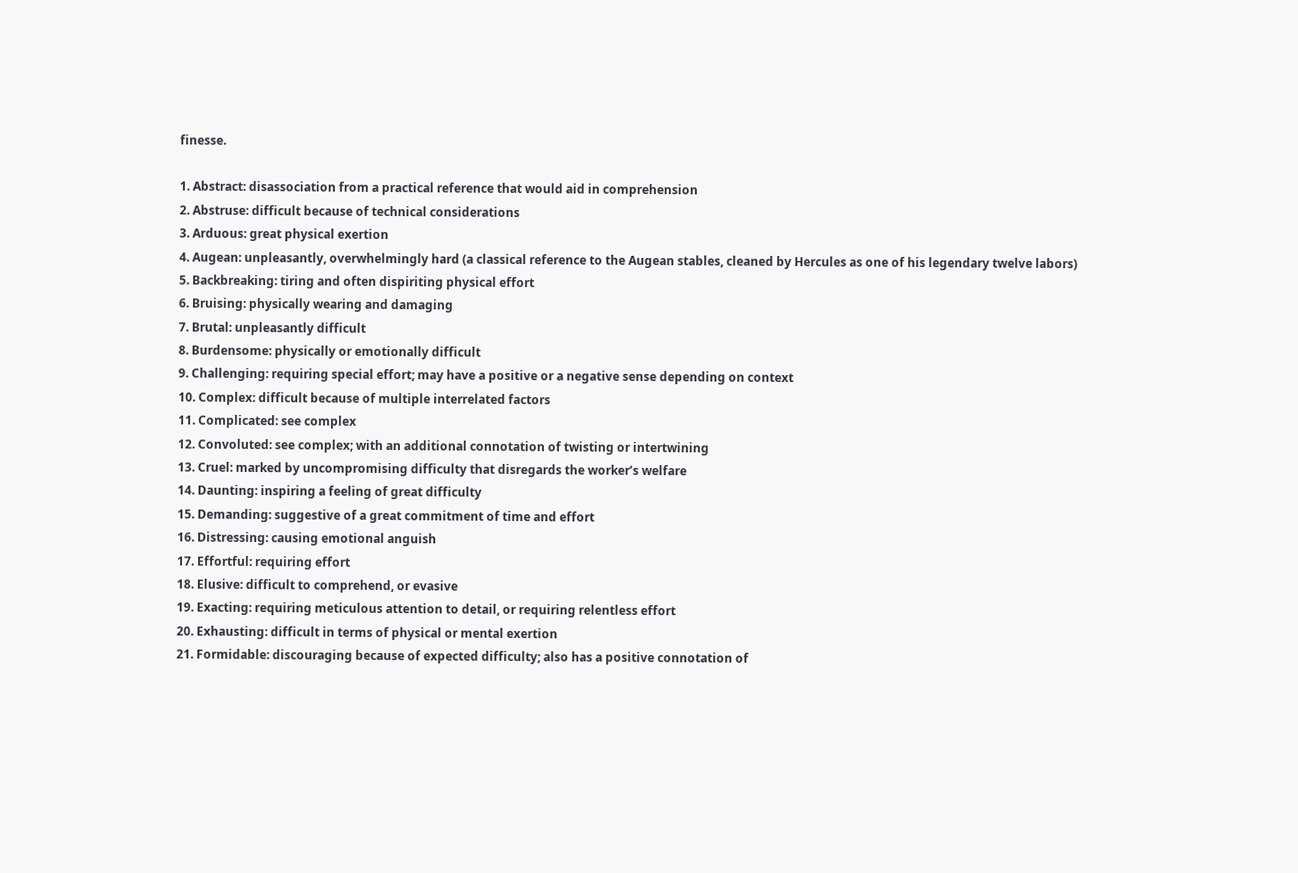finesse.

1. Abstract: disassociation from a practical reference that would aid in comprehension
2. Abstruse: difficult because of technical considerations
3. Arduous: great physical exertion
4. Augean: unpleasantly, overwhelmingly hard (a classical reference to the Augean stables, cleaned by Hercules as one of his legendary twelve labors)
5. Backbreaking: tiring and often dispiriting physical effort
6. Bruising: physically wearing and damaging
7. Brutal: unpleasantly difficult
8. Burdensome: physically or emotionally difficult
9. Challenging: requiring special effort; may have a positive or a negative sense depending on context
10. Complex: difficult because of multiple interrelated factors
11. Complicated: see complex
12. Convoluted: see complex; with an additional connotation of twisting or intertwining
13. Cruel: marked by uncompromising difficulty that disregards the worker’s welfare
14. Daunting: inspiring a feeling of great difficulty
15. Demanding: suggestive of a great commitment of time and effort
16. Distressing: causing emotional anguish
17. Effortful: requiring effort
18. Elusive: difficult to comprehend, or evasive
19. Exacting: requiring meticulous attention to detail, or requiring relentless effort
20. Exhausting: difficult in terms of physical or mental exertion
21. Formidable: discouraging because of expected difficulty; also has a positive connotation of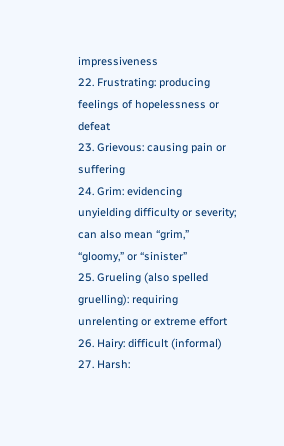impressiveness
22. Frustrating: producing feelings of hopelessness or defeat
23. Grievous: causing pain or suffering
24. Grim: evidencing unyielding difficulty or severity; can also mean “grim,” “gloomy,” or “sinister”
25. Grueling (also spelled gruelling): requiring unrelenting or extreme effort
26. Hairy: difficult (informal)
27. Harsh: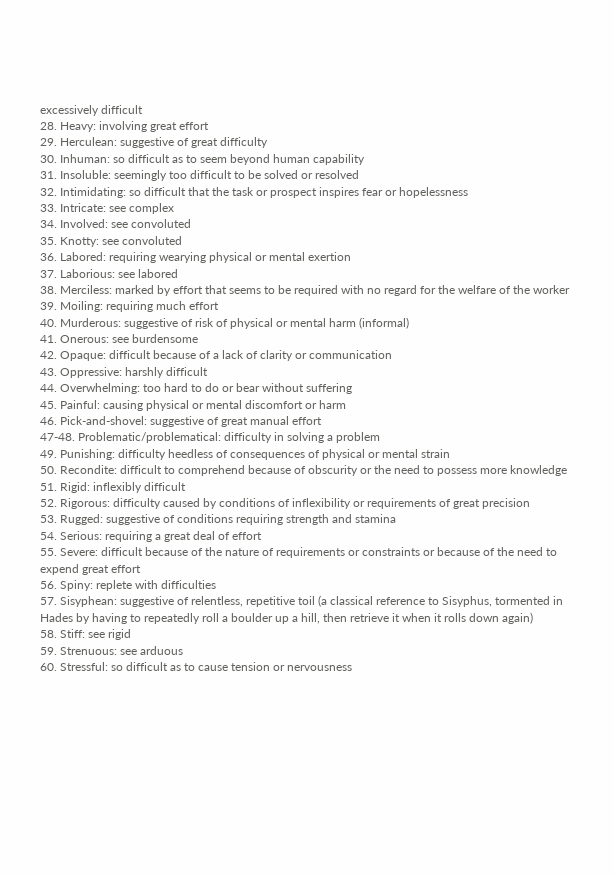excessively difficult
28. Heavy: involving great effort
29. Herculean: suggestive of great difficulty
30. Inhuman: so difficult as to seem beyond human capability
31. Insoluble: seemingly too difficult to be solved or resolved
32. Intimidating: so difficult that the task or prospect inspires fear or hopelessness
33. Intricate: see complex
34. Involved: see convoluted
35. Knotty: see convoluted
36. Labored: requiring wearying physical or mental exertion
37. Laborious: see labored
38. Merciless: marked by effort that seems to be required with no regard for the welfare of the worker
39. Moiling: requiring much effort
40. Murderous: suggestive of risk of physical or mental harm (informal)
41. Onerous: see burdensome
42. Opaque: difficult because of a lack of clarity or communication
43. Oppressive: harshly difficult
44. Overwhelming: too hard to do or bear without suffering
45. Painful: causing physical or mental discomfort or harm
46. Pick-and-shovel: suggestive of great manual effort
47-48. Problematic/problematical: difficulty in solving a problem
49. Punishing: difficulty heedless of consequences of physical or mental strain
50. Recondite: difficult to comprehend because of obscurity or the need to possess more knowledge
51. Rigid: inflexibly difficult
52. Rigorous: difficulty caused by conditions of inflexibility or requirements of great precision
53. Rugged: suggestive of conditions requiring strength and stamina
54. Serious: requiring a great deal of effort
55. Severe: difficult because of the nature of requirements or constraints or because of the need to expend great effort
56. Spiny: replete with difficulties
57. Sisyphean: suggestive of relentless, repetitive toil (a classical reference to Sisyphus, tormented in Hades by having to repeatedly roll a boulder up a hill, then retrieve it when it rolls down again)
58. Stiff: see rigid
59. Strenuous: see arduous
60. Stressful: so difficult as to cause tension or nervousness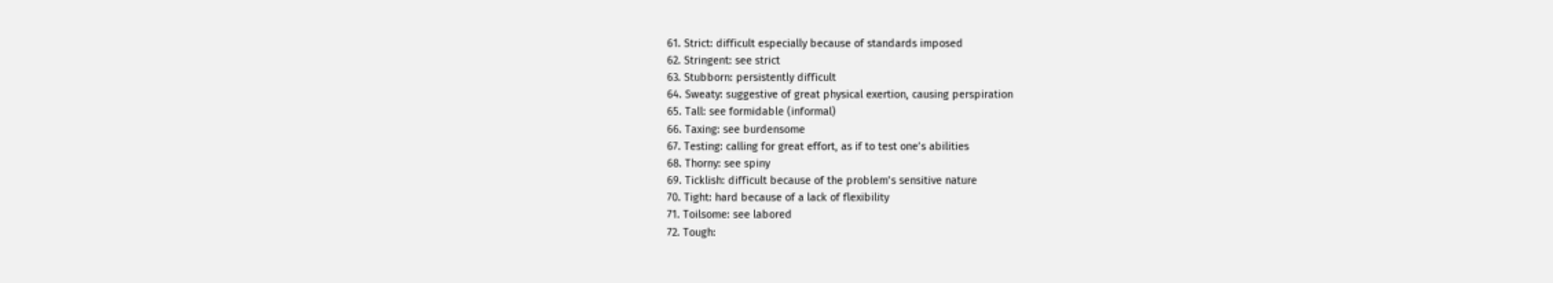61. Strict: difficult especially because of standards imposed
62. Stringent: see strict
63. Stubborn: persistently difficult
64. Sweaty: suggestive of great physical exertion, causing perspiration
65. Tall: see formidable (informal)
66. Taxing: see burdensome
67. Testing: calling for great effort, as if to test one’s abilities
68. Thorny: see spiny
69. Ticklish: difficult because of the problem’s sensitive nature
70. Tight: hard because of a lack of flexibility
71. Toilsome: see labored
72. Tough: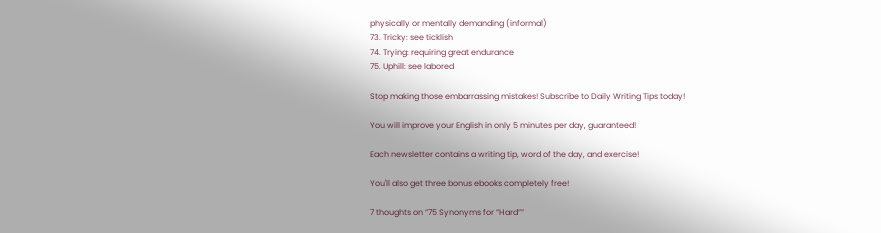physically or mentally demanding (informal)
73. Tricky: see ticklish
74. Trying: requiring great endurance
75. Uphill: see labored

Stop making those embarrassing mistakes! Subscribe to Daily Writing Tips today!

You will improve your English in only 5 minutes per day, guaranteed!

Each newsletter contains a writing tip, word of the day, and exercise!

You'll also get three bonus ebooks completely free!

7 thoughts on “75 Synonyms for “Hard””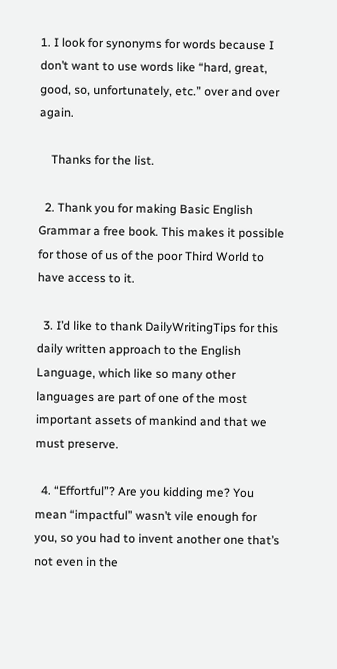1. I look for synonyms for words because I don’t want to use words like “hard, great, good, so, unfortunately, etc.” over and over again.

    Thanks for the list.

  2. Thank you for making Basic English Grammar a free book. This makes it possible for those of us of the poor Third World to have access to it.

  3. I’d like to thank DailyWritingTips for this daily written approach to the English Language, which like so many other languages are part of one of the most important assets of mankind and that we must preserve.

  4. “Effortful”? Are you kidding me? You mean “impactful” wasn’t vile enough for you, so you had to invent another one that’s not even in the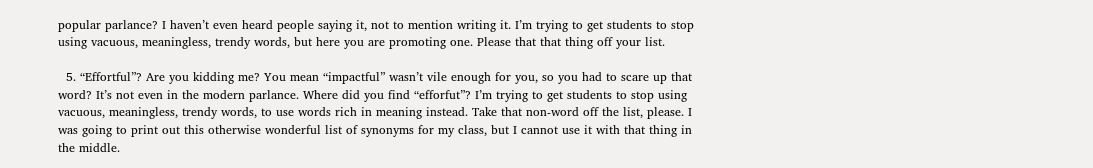popular parlance? I haven’t even heard people saying it, not to mention writing it. I’m trying to get students to stop using vacuous, meaningless, trendy words, but here you are promoting one. Please that that thing off your list.

  5. “Effortful”? Are you kidding me? You mean “impactful” wasn’t vile enough for you, so you had to scare up that word? It’s not even in the modern parlance. Where did you find “efforfut”? I’m trying to get students to stop using vacuous, meaningless, trendy words, to use words rich in meaning instead. Take that non-word off the list, please. I was going to print out this otherwise wonderful list of synonyms for my class, but I cannot use it with that thing in the middle.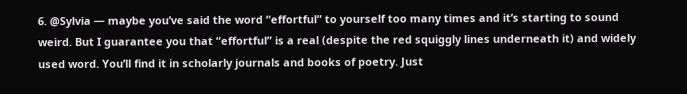6. @Sylvia — maybe you’ve said the word “effortful” to yourself too many times and it’s starting to sound weird. But I guarantee you that “effortful” is a real (despite the red squiggly lines underneath it) and widely used word. You’ll find it in scholarly journals and books of poetry. Just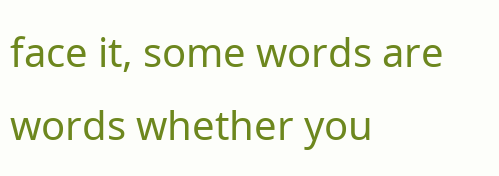face it, some words are words whether you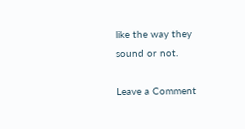like the way they sound or not.

Leave a Comment